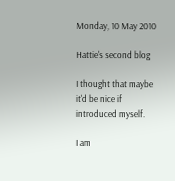Monday, 10 May 2010

Hattie's second blog

I thought that maybe it'd be nice if introduced myself.

I am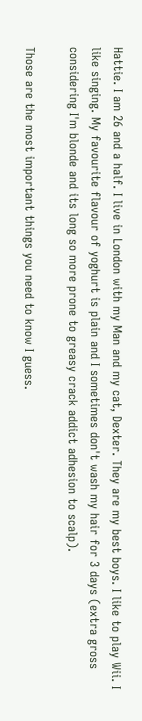Hattie. I am 26 and a half. I live in London with my Man and my cat, Dexter. They are my best boys. I like to play Wii. I like singing. My favourite flavour of yoghurt is plain and I sometimes don't wash my hair for 3 days (extra gross considering I'm blonde and its long so more prone to greasy crack addict adhesion to scalp).

Those are the most important things you need to know I guess.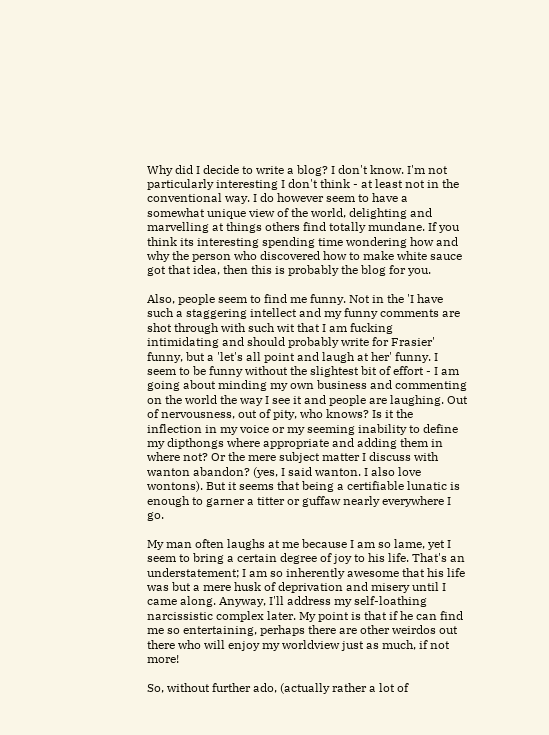Why did I decide to write a blog? I don't know. I'm not particularly interesting I don't think - at least not in the conventional way. I do however seem to have a somewhat unique view of the world, delighting and marvelling at things others find totally mundane. If you think its interesting spending time wondering how and why the person who discovered how to make white sauce got that idea, then this is probably the blog for you.

Also, people seem to find me funny. Not in the 'I have such a staggering intellect and my funny comments are shot through with such wit that I am fucking intimidating and should probably write for Frasier' funny, but a 'let's all point and laugh at her' funny. I seem to be funny without the slightest bit of effort - I am going about minding my own business and commenting on the world the way I see it and people are laughing. Out of nervousness, out of pity, who knows? Is it the inflection in my voice or my seeming inability to define my dipthongs where appropriate and adding them in where not? Or the mere subject matter I discuss with wanton abandon? (yes, I said wanton. I also love wontons). But it seems that being a certifiable lunatic is enough to garner a titter or guffaw nearly everywhere I go.

My man often laughs at me because I am so lame, yet I seem to bring a certain degree of joy to his life. That's an understatement; I am so inherently awesome that his life was but a mere husk of deprivation and misery until I came along. Anyway, I'll address my self-loathing narcissistic complex later. My point is that if he can find me so entertaining, perhaps there are other weirdos out there who will enjoy my worldview just as much, if not more!

So, without further ado, (actually rather a lot of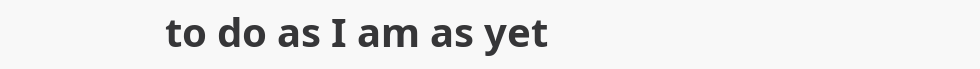to do as I am as yet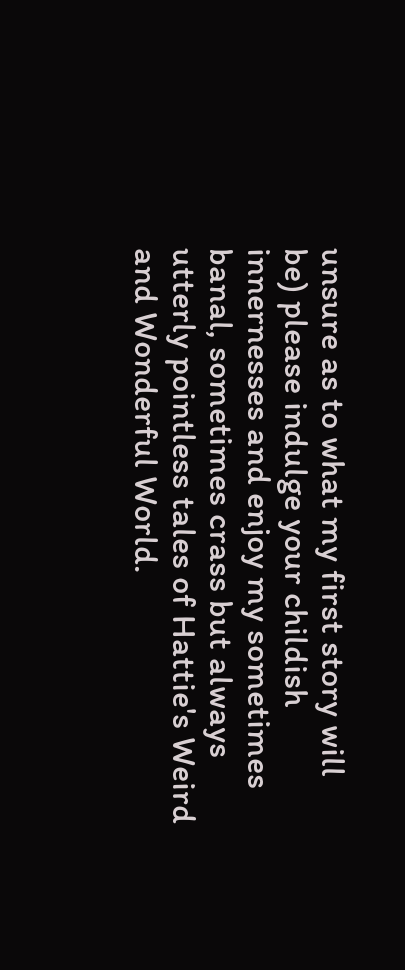unsure as to what my first story will be) please indulge your childish innernesses and enjoy my sometimes banal, sometimes crass but always utterly pointless tales of Hattie's Weird and Wonderful World.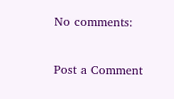No comments:

Post a Comment